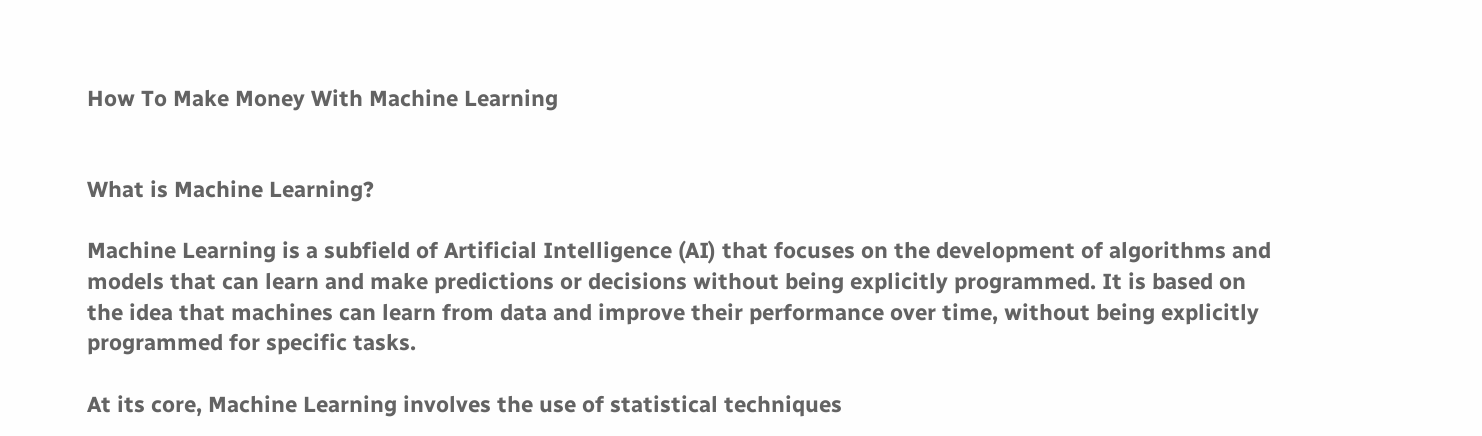How To Make Money With Machine Learning


What is Machine Learning?

Machine Learning is a subfield of Artificial Intelligence (AI) that focuses on the development of algorithms and models that can learn and make predictions or decisions without being explicitly programmed. It is based on the idea that machines can learn from data and improve their performance over time, without being explicitly programmed for specific tasks.

At its core, Machine Learning involves the use of statistical techniques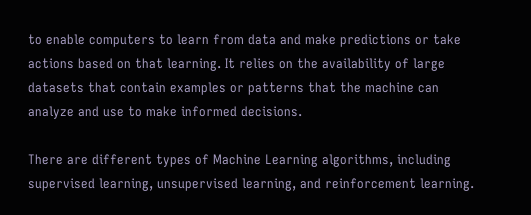to enable computers to learn from data and make predictions or take actions based on that learning. It relies on the availability of large datasets that contain examples or patterns that the machine can analyze and use to make informed decisions.

There are different types of Machine Learning algorithms, including supervised learning, unsupervised learning, and reinforcement learning.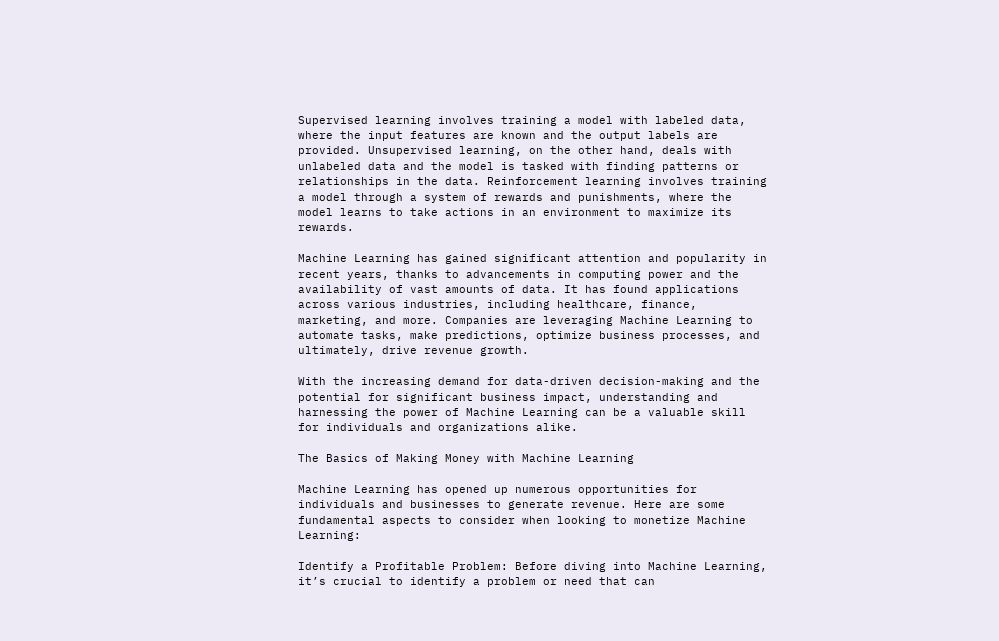Supervised learning involves training a model with labeled data, where the input features are known and the output labels are provided. Unsupervised learning, on the other hand, deals with unlabeled data and the model is tasked with finding patterns or relationships in the data. Reinforcement learning involves training a model through a system of rewards and punishments, where the model learns to take actions in an environment to maximize its rewards.

Machine Learning has gained significant attention and popularity in recent years, thanks to advancements in computing power and the availability of vast amounts of data. It has found applications across various industries, including healthcare, finance, marketing, and more. Companies are leveraging Machine Learning to automate tasks, make predictions, optimize business processes, and ultimately, drive revenue growth.

With the increasing demand for data-driven decision-making and the potential for significant business impact, understanding and harnessing the power of Machine Learning can be a valuable skill for individuals and organizations alike.

The Basics of Making Money with Machine Learning

Machine Learning has opened up numerous opportunities for individuals and businesses to generate revenue. Here are some fundamental aspects to consider when looking to monetize Machine Learning:

Identify a Profitable Problem: Before diving into Machine Learning, it’s crucial to identify a problem or need that can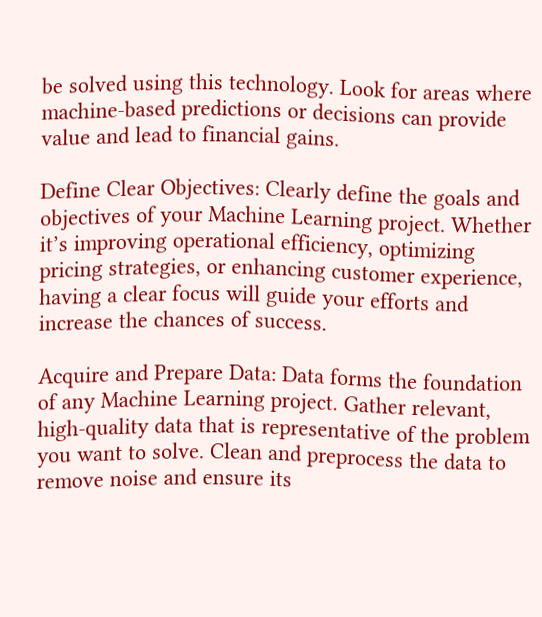be solved using this technology. Look for areas where machine-based predictions or decisions can provide value and lead to financial gains.

Define Clear Objectives: Clearly define the goals and objectives of your Machine Learning project. Whether it’s improving operational efficiency, optimizing pricing strategies, or enhancing customer experience, having a clear focus will guide your efforts and increase the chances of success.

Acquire and Prepare Data: Data forms the foundation of any Machine Learning project. Gather relevant, high-quality data that is representative of the problem you want to solve. Clean and preprocess the data to remove noise and ensure its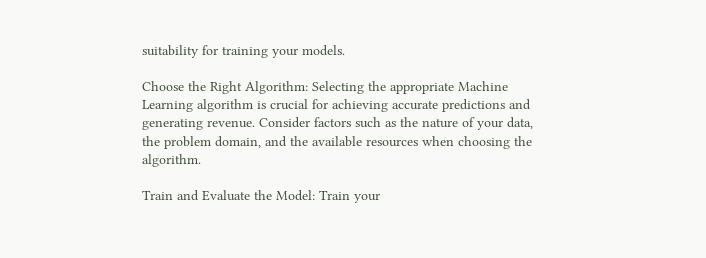suitability for training your models.

Choose the Right Algorithm: Selecting the appropriate Machine Learning algorithm is crucial for achieving accurate predictions and generating revenue. Consider factors such as the nature of your data, the problem domain, and the available resources when choosing the algorithm.

Train and Evaluate the Model: Train your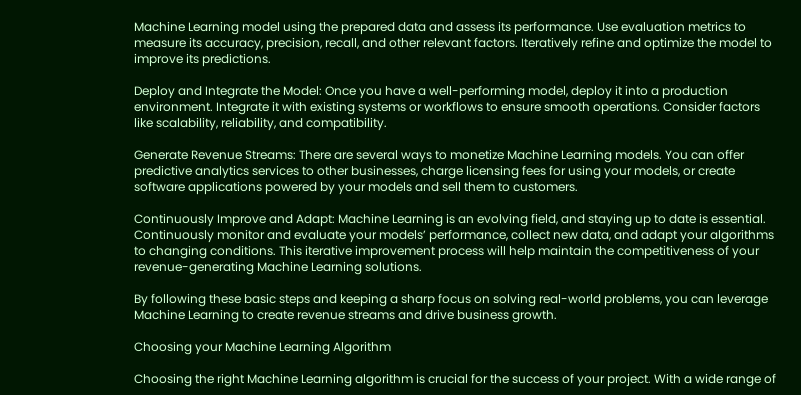Machine Learning model using the prepared data and assess its performance. Use evaluation metrics to measure its accuracy, precision, recall, and other relevant factors. Iteratively refine and optimize the model to improve its predictions.

Deploy and Integrate the Model: Once you have a well-performing model, deploy it into a production environment. Integrate it with existing systems or workflows to ensure smooth operations. Consider factors like scalability, reliability, and compatibility.

Generate Revenue Streams: There are several ways to monetize Machine Learning models. You can offer predictive analytics services to other businesses, charge licensing fees for using your models, or create software applications powered by your models and sell them to customers.

Continuously Improve and Adapt: Machine Learning is an evolving field, and staying up to date is essential. Continuously monitor and evaluate your models’ performance, collect new data, and adapt your algorithms to changing conditions. This iterative improvement process will help maintain the competitiveness of your revenue-generating Machine Learning solutions.

By following these basic steps and keeping a sharp focus on solving real-world problems, you can leverage Machine Learning to create revenue streams and drive business growth.

Choosing your Machine Learning Algorithm

Choosing the right Machine Learning algorithm is crucial for the success of your project. With a wide range of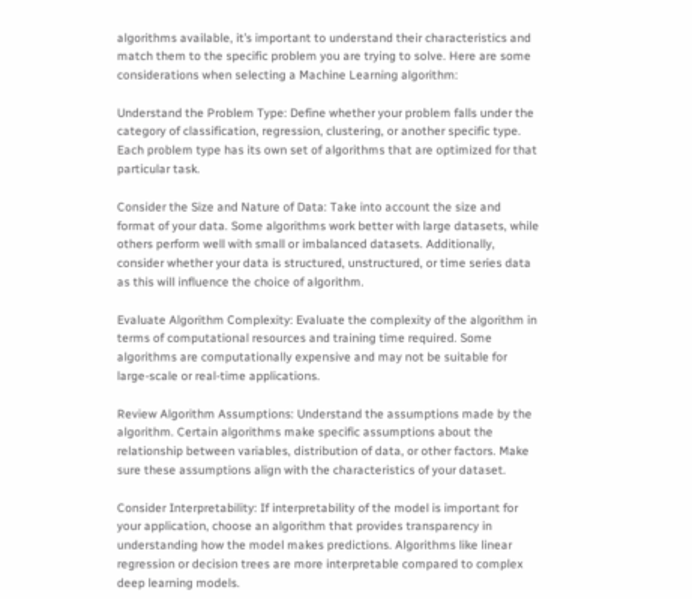algorithms available, it’s important to understand their characteristics and match them to the specific problem you are trying to solve. Here are some considerations when selecting a Machine Learning algorithm:

Understand the Problem Type: Define whether your problem falls under the category of classification, regression, clustering, or another specific type. Each problem type has its own set of algorithms that are optimized for that particular task.

Consider the Size and Nature of Data: Take into account the size and format of your data. Some algorithms work better with large datasets, while others perform well with small or imbalanced datasets. Additionally, consider whether your data is structured, unstructured, or time series data as this will influence the choice of algorithm.

Evaluate Algorithm Complexity: Evaluate the complexity of the algorithm in terms of computational resources and training time required. Some algorithms are computationally expensive and may not be suitable for large-scale or real-time applications.

Review Algorithm Assumptions: Understand the assumptions made by the algorithm. Certain algorithms make specific assumptions about the relationship between variables, distribution of data, or other factors. Make sure these assumptions align with the characteristics of your dataset.

Consider Interpretability: If interpretability of the model is important for your application, choose an algorithm that provides transparency in understanding how the model makes predictions. Algorithms like linear regression or decision trees are more interpretable compared to complex deep learning models.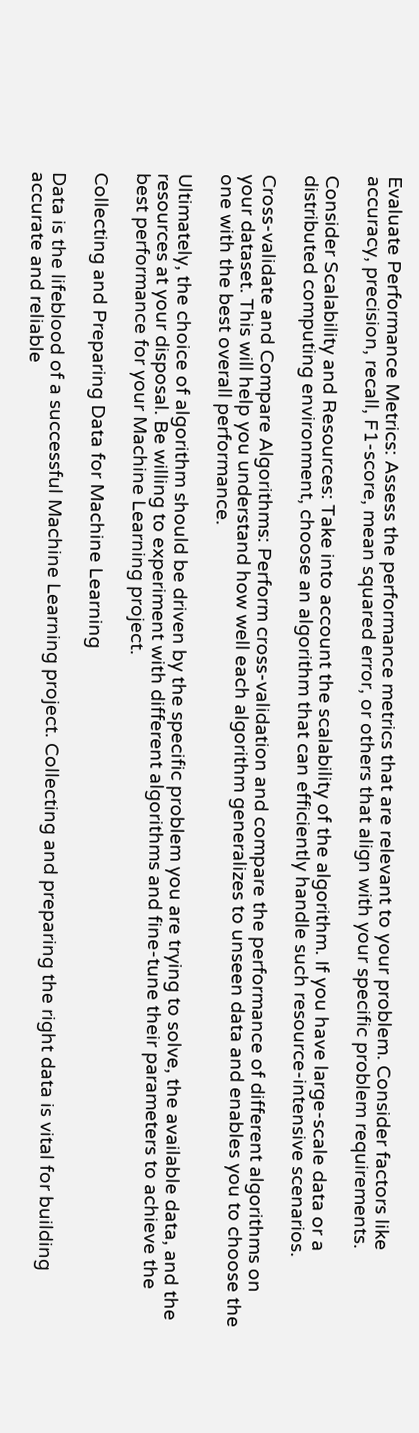Evaluate Performance Metrics: Assess the performance metrics that are relevant to your problem. Consider factors like accuracy, precision, recall, F1-score, mean squared error, or others that align with your specific problem requirements.

Consider Scalability and Resources: Take into account the scalability of the algorithm. If you have large-scale data or a distributed computing environment, choose an algorithm that can efficiently handle such resource-intensive scenarios.

Cross-validate and Compare Algorithms: Perform cross-validation and compare the performance of different algorithms on your dataset. This will help you understand how well each algorithm generalizes to unseen data and enables you to choose the one with the best overall performance.

Ultimately, the choice of algorithm should be driven by the specific problem you are trying to solve, the available data, and the resources at your disposal. Be willing to experiment with different algorithms and fine-tune their parameters to achieve the best performance for your Machine Learning project.

Collecting and Preparing Data for Machine Learning

Data is the lifeblood of a successful Machine Learning project. Collecting and preparing the right data is vital for building accurate and reliable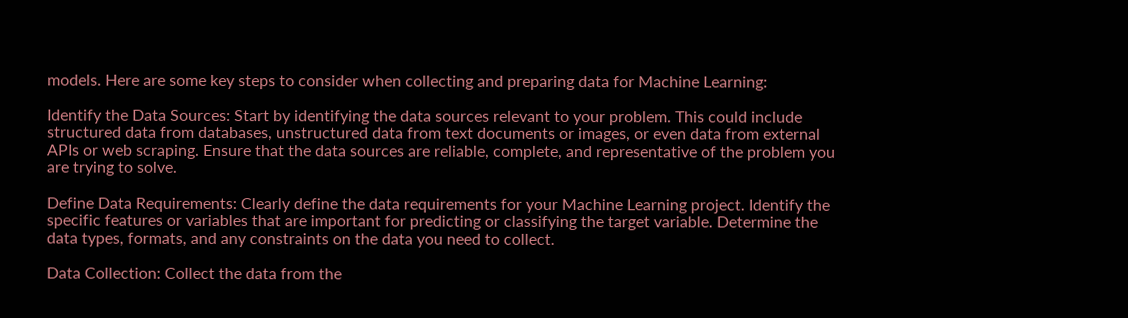models. Here are some key steps to consider when collecting and preparing data for Machine Learning:

Identify the Data Sources: Start by identifying the data sources relevant to your problem. This could include structured data from databases, unstructured data from text documents or images, or even data from external APIs or web scraping. Ensure that the data sources are reliable, complete, and representative of the problem you are trying to solve.

Define Data Requirements: Clearly define the data requirements for your Machine Learning project. Identify the specific features or variables that are important for predicting or classifying the target variable. Determine the data types, formats, and any constraints on the data you need to collect.

Data Collection: Collect the data from the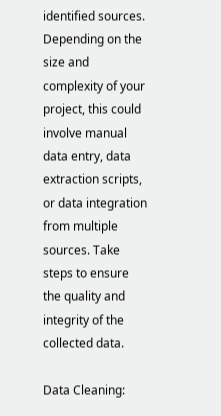identified sources. Depending on the size and complexity of your project, this could involve manual data entry, data extraction scripts, or data integration from multiple sources. Take steps to ensure the quality and integrity of the collected data.

Data Cleaning: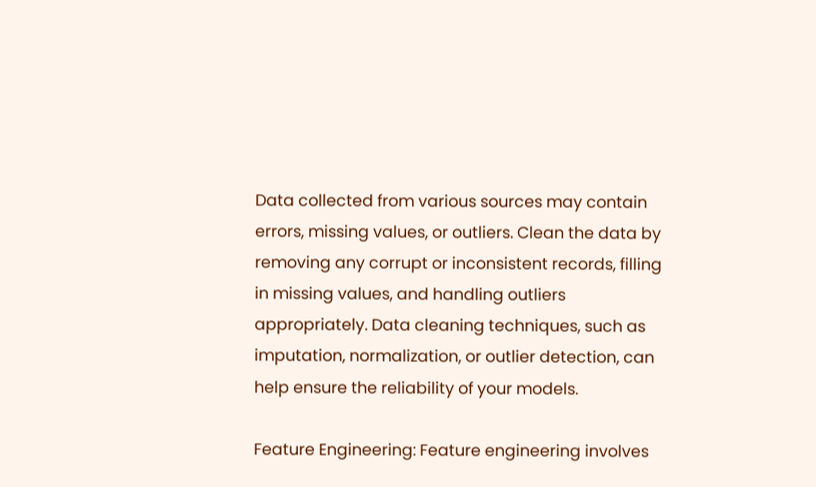Data collected from various sources may contain errors, missing values, or outliers. Clean the data by removing any corrupt or inconsistent records, filling in missing values, and handling outliers appropriately. Data cleaning techniques, such as imputation, normalization, or outlier detection, can help ensure the reliability of your models.

Feature Engineering: Feature engineering involves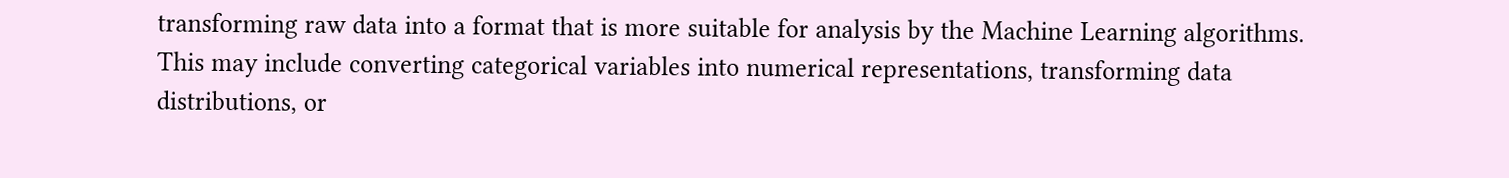transforming raw data into a format that is more suitable for analysis by the Machine Learning algorithms. This may include converting categorical variables into numerical representations, transforming data distributions, or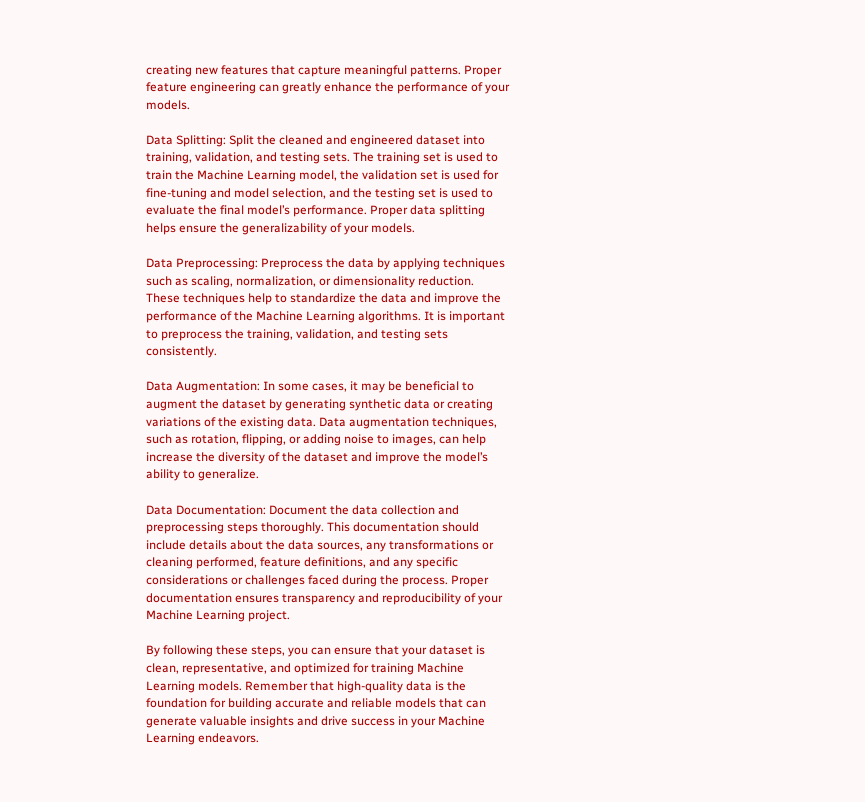creating new features that capture meaningful patterns. Proper feature engineering can greatly enhance the performance of your models.

Data Splitting: Split the cleaned and engineered dataset into training, validation, and testing sets. The training set is used to train the Machine Learning model, the validation set is used for fine-tuning and model selection, and the testing set is used to evaluate the final model’s performance. Proper data splitting helps ensure the generalizability of your models.

Data Preprocessing: Preprocess the data by applying techniques such as scaling, normalization, or dimensionality reduction. These techniques help to standardize the data and improve the performance of the Machine Learning algorithms. It is important to preprocess the training, validation, and testing sets consistently.

Data Augmentation: In some cases, it may be beneficial to augment the dataset by generating synthetic data or creating variations of the existing data. Data augmentation techniques, such as rotation, flipping, or adding noise to images, can help increase the diversity of the dataset and improve the model’s ability to generalize.

Data Documentation: Document the data collection and preprocessing steps thoroughly. This documentation should include details about the data sources, any transformations or cleaning performed, feature definitions, and any specific considerations or challenges faced during the process. Proper documentation ensures transparency and reproducibility of your Machine Learning project.

By following these steps, you can ensure that your dataset is clean, representative, and optimized for training Machine Learning models. Remember that high-quality data is the foundation for building accurate and reliable models that can generate valuable insights and drive success in your Machine Learning endeavors.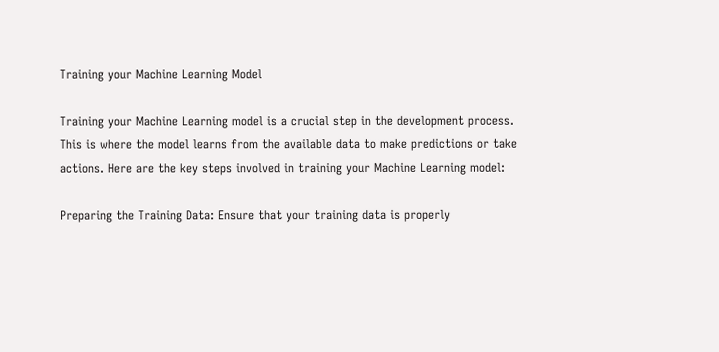Training your Machine Learning Model

Training your Machine Learning model is a crucial step in the development process. This is where the model learns from the available data to make predictions or take actions. Here are the key steps involved in training your Machine Learning model:

Preparing the Training Data: Ensure that your training data is properly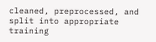cleaned, preprocessed, and split into appropriate training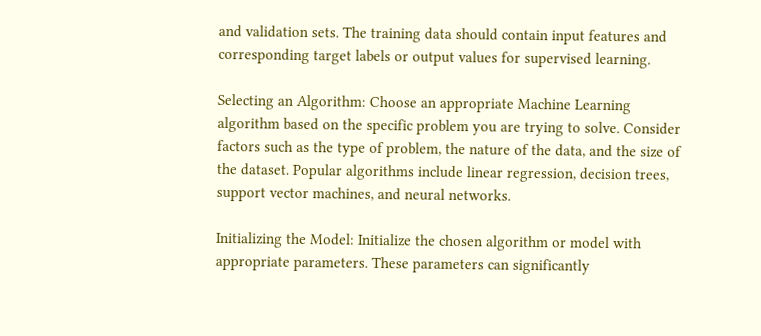and validation sets. The training data should contain input features and corresponding target labels or output values for supervised learning.

Selecting an Algorithm: Choose an appropriate Machine Learning algorithm based on the specific problem you are trying to solve. Consider factors such as the type of problem, the nature of the data, and the size of the dataset. Popular algorithms include linear regression, decision trees, support vector machines, and neural networks.

Initializing the Model: Initialize the chosen algorithm or model with appropriate parameters. These parameters can significantly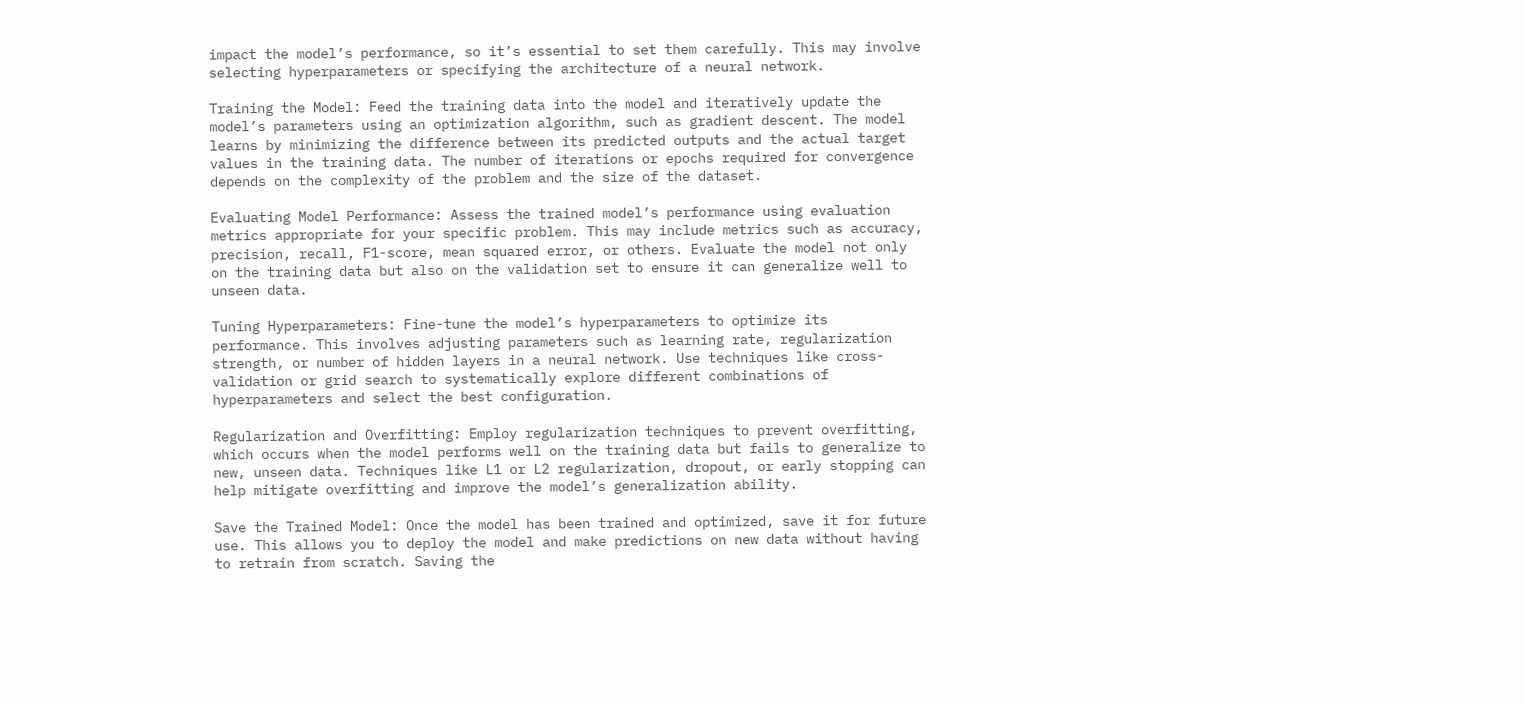impact the model’s performance, so it’s essential to set them carefully. This may involve selecting hyperparameters or specifying the architecture of a neural network.

Training the Model: Feed the training data into the model and iteratively update the model’s parameters using an optimization algorithm, such as gradient descent. The model learns by minimizing the difference between its predicted outputs and the actual target values in the training data. The number of iterations or epochs required for convergence depends on the complexity of the problem and the size of the dataset.

Evaluating Model Performance: Assess the trained model’s performance using evaluation metrics appropriate for your specific problem. This may include metrics such as accuracy, precision, recall, F1-score, mean squared error, or others. Evaluate the model not only on the training data but also on the validation set to ensure it can generalize well to unseen data.

Tuning Hyperparameters: Fine-tune the model’s hyperparameters to optimize its performance. This involves adjusting parameters such as learning rate, regularization strength, or number of hidden layers in a neural network. Use techniques like cross-validation or grid search to systematically explore different combinations of hyperparameters and select the best configuration.

Regularization and Overfitting: Employ regularization techniques to prevent overfitting, which occurs when the model performs well on the training data but fails to generalize to new, unseen data. Techniques like L1 or L2 regularization, dropout, or early stopping can help mitigate overfitting and improve the model’s generalization ability.

Save the Trained Model: Once the model has been trained and optimized, save it for future use. This allows you to deploy the model and make predictions on new data without having to retrain from scratch. Saving the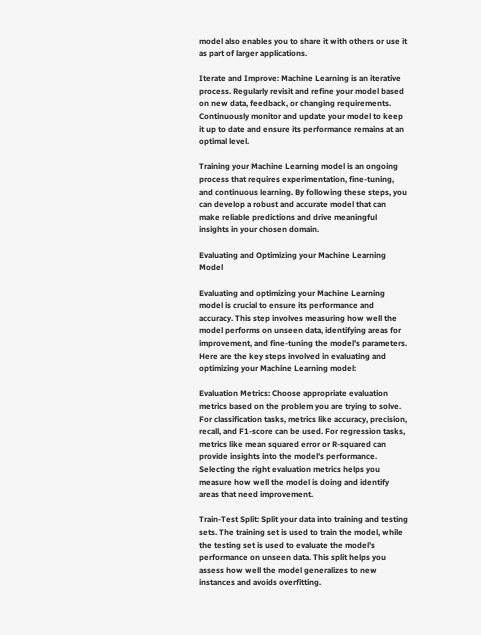model also enables you to share it with others or use it as part of larger applications.

Iterate and Improve: Machine Learning is an iterative process. Regularly revisit and refine your model based on new data, feedback, or changing requirements. Continuously monitor and update your model to keep it up to date and ensure its performance remains at an optimal level.

Training your Machine Learning model is an ongoing process that requires experimentation, fine-tuning, and continuous learning. By following these steps, you can develop a robust and accurate model that can make reliable predictions and drive meaningful insights in your chosen domain.

Evaluating and Optimizing your Machine Learning Model

Evaluating and optimizing your Machine Learning model is crucial to ensure its performance and accuracy. This step involves measuring how well the model performs on unseen data, identifying areas for improvement, and fine-tuning the model’s parameters. Here are the key steps involved in evaluating and optimizing your Machine Learning model:

Evaluation Metrics: Choose appropriate evaluation metrics based on the problem you are trying to solve. For classification tasks, metrics like accuracy, precision, recall, and F1-score can be used. For regression tasks, metrics like mean squared error or R-squared can provide insights into the model’s performance. Selecting the right evaluation metrics helps you measure how well the model is doing and identify areas that need improvement.

Train-Test Split: Split your data into training and testing sets. The training set is used to train the model, while the testing set is used to evaluate the model’s performance on unseen data. This split helps you assess how well the model generalizes to new instances and avoids overfitting.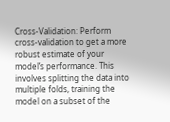Cross-Validation: Perform cross-validation to get a more robust estimate of your model’s performance. This involves splitting the data into multiple folds, training the model on a subset of the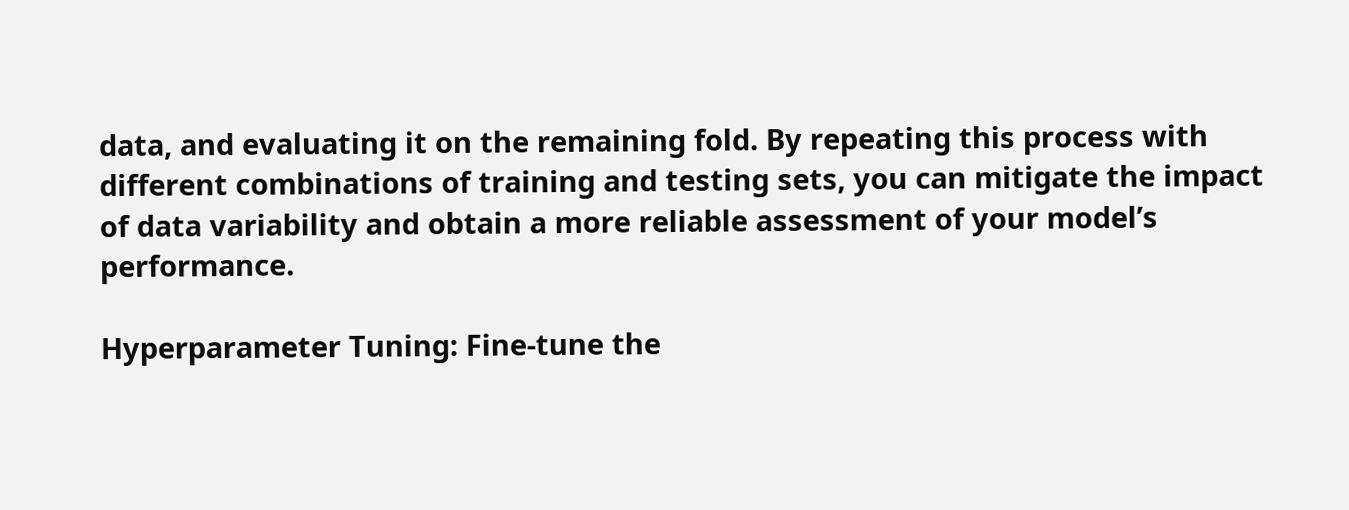data, and evaluating it on the remaining fold. By repeating this process with different combinations of training and testing sets, you can mitigate the impact of data variability and obtain a more reliable assessment of your model’s performance.

Hyperparameter Tuning: Fine-tune the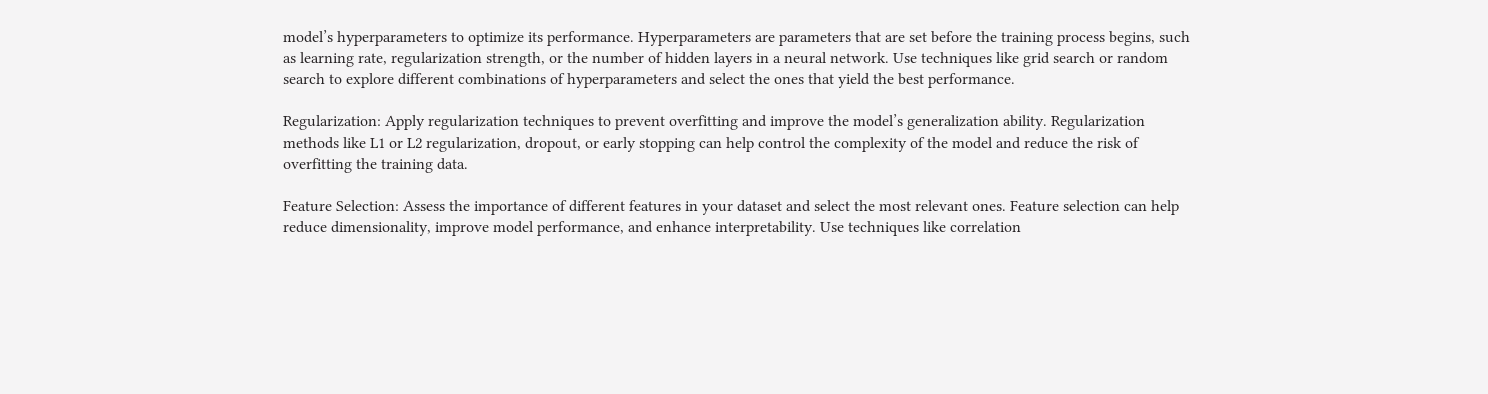model’s hyperparameters to optimize its performance. Hyperparameters are parameters that are set before the training process begins, such as learning rate, regularization strength, or the number of hidden layers in a neural network. Use techniques like grid search or random search to explore different combinations of hyperparameters and select the ones that yield the best performance.

Regularization: Apply regularization techniques to prevent overfitting and improve the model’s generalization ability. Regularization methods like L1 or L2 regularization, dropout, or early stopping can help control the complexity of the model and reduce the risk of overfitting the training data.

Feature Selection: Assess the importance of different features in your dataset and select the most relevant ones. Feature selection can help reduce dimensionality, improve model performance, and enhance interpretability. Use techniques like correlation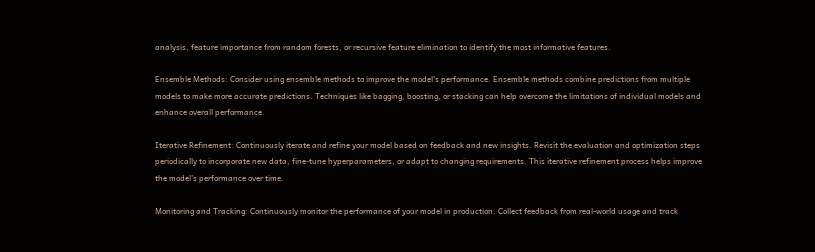analysis, feature importance from random forests, or recursive feature elimination to identify the most informative features.

Ensemble Methods: Consider using ensemble methods to improve the model’s performance. Ensemble methods combine predictions from multiple models to make more accurate predictions. Techniques like bagging, boosting, or stacking can help overcome the limitations of individual models and enhance overall performance.

Iterative Refinement: Continuously iterate and refine your model based on feedback and new insights. Revisit the evaluation and optimization steps periodically to incorporate new data, fine-tune hyperparameters, or adapt to changing requirements. This iterative refinement process helps improve the model’s performance over time.

Monitoring and Tracking: Continuously monitor the performance of your model in production. Collect feedback from real-world usage and track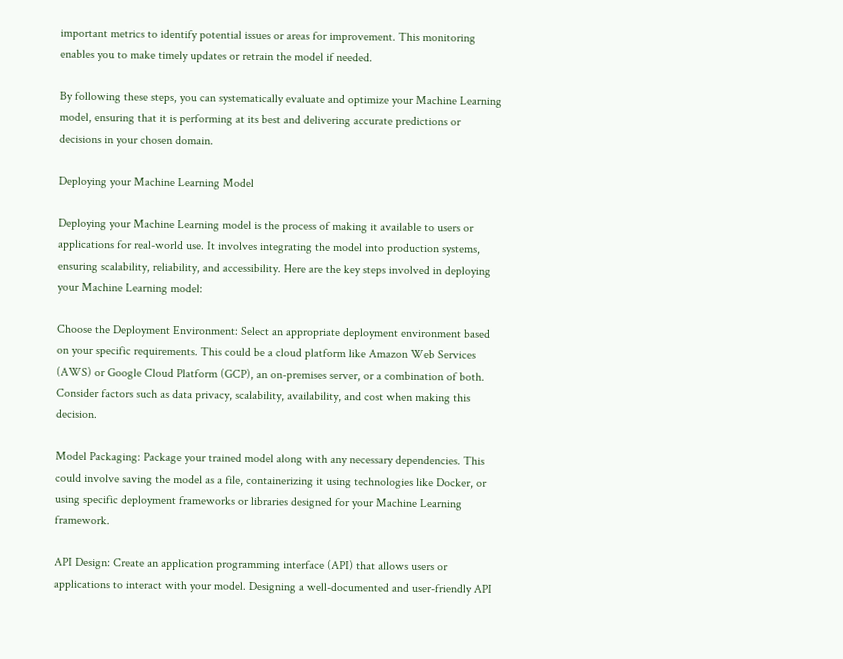important metrics to identify potential issues or areas for improvement. This monitoring enables you to make timely updates or retrain the model if needed.

By following these steps, you can systematically evaluate and optimize your Machine Learning model, ensuring that it is performing at its best and delivering accurate predictions or decisions in your chosen domain.

Deploying your Machine Learning Model

Deploying your Machine Learning model is the process of making it available to users or applications for real-world use. It involves integrating the model into production systems, ensuring scalability, reliability, and accessibility. Here are the key steps involved in deploying your Machine Learning model:

Choose the Deployment Environment: Select an appropriate deployment environment based on your specific requirements. This could be a cloud platform like Amazon Web Services (AWS) or Google Cloud Platform (GCP), an on-premises server, or a combination of both. Consider factors such as data privacy, scalability, availability, and cost when making this decision.

Model Packaging: Package your trained model along with any necessary dependencies. This could involve saving the model as a file, containerizing it using technologies like Docker, or using specific deployment frameworks or libraries designed for your Machine Learning framework.

API Design: Create an application programming interface (API) that allows users or applications to interact with your model. Designing a well-documented and user-friendly API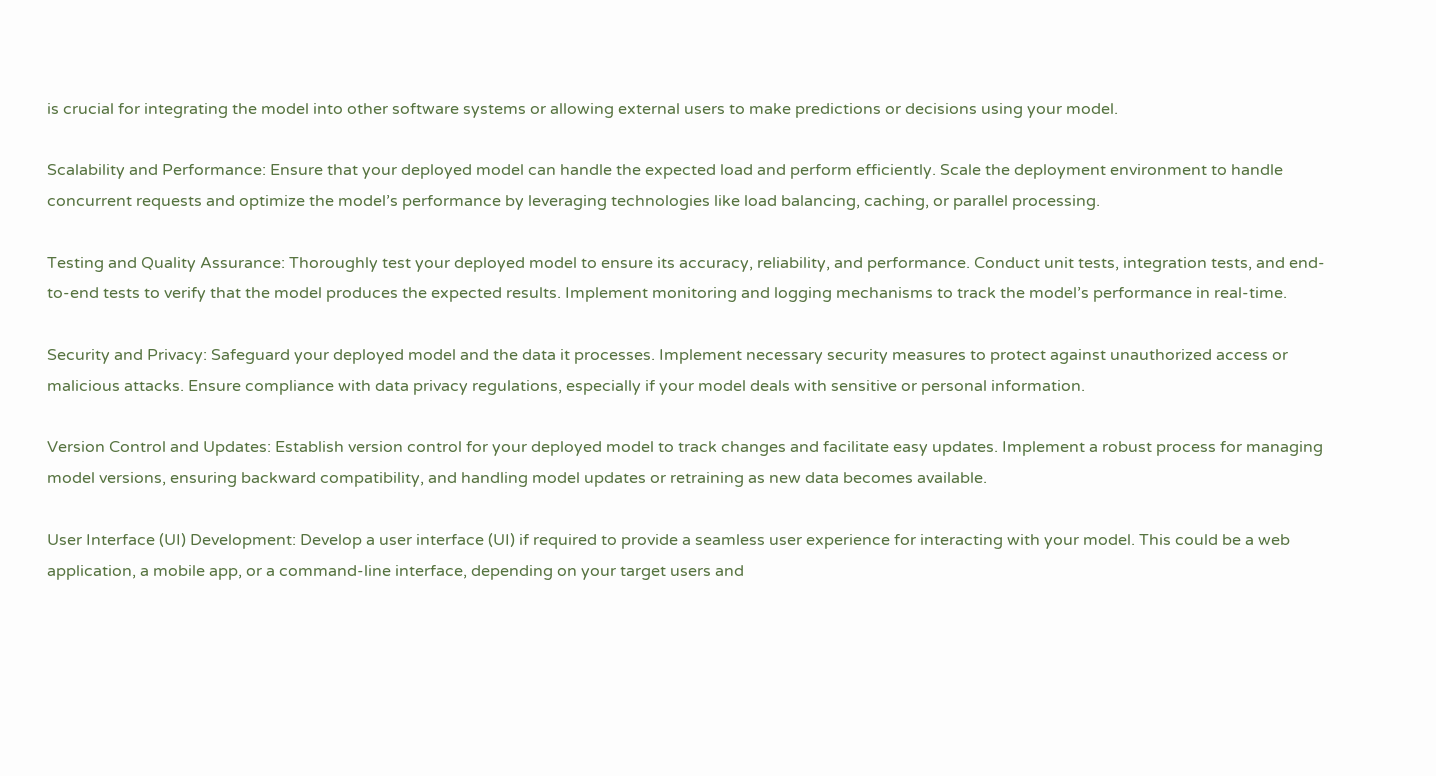is crucial for integrating the model into other software systems or allowing external users to make predictions or decisions using your model.

Scalability and Performance: Ensure that your deployed model can handle the expected load and perform efficiently. Scale the deployment environment to handle concurrent requests and optimize the model’s performance by leveraging technologies like load balancing, caching, or parallel processing.

Testing and Quality Assurance: Thoroughly test your deployed model to ensure its accuracy, reliability, and performance. Conduct unit tests, integration tests, and end-to-end tests to verify that the model produces the expected results. Implement monitoring and logging mechanisms to track the model’s performance in real-time.

Security and Privacy: Safeguard your deployed model and the data it processes. Implement necessary security measures to protect against unauthorized access or malicious attacks. Ensure compliance with data privacy regulations, especially if your model deals with sensitive or personal information.

Version Control and Updates: Establish version control for your deployed model to track changes and facilitate easy updates. Implement a robust process for managing model versions, ensuring backward compatibility, and handling model updates or retraining as new data becomes available.

User Interface (UI) Development: Develop a user interface (UI) if required to provide a seamless user experience for interacting with your model. This could be a web application, a mobile app, or a command-line interface, depending on your target users and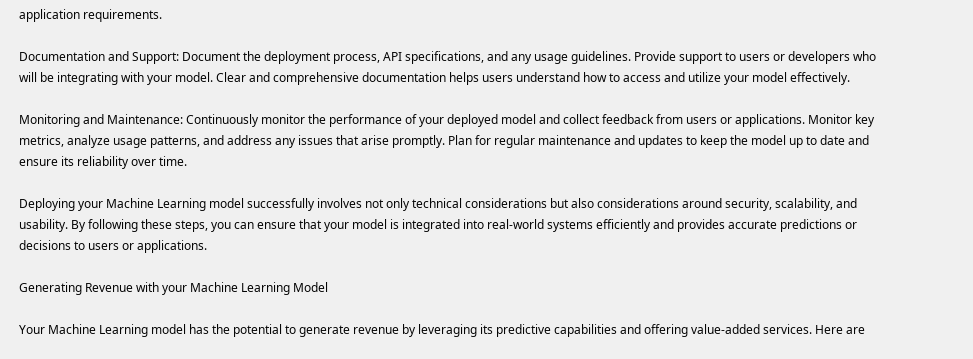application requirements.

Documentation and Support: Document the deployment process, API specifications, and any usage guidelines. Provide support to users or developers who will be integrating with your model. Clear and comprehensive documentation helps users understand how to access and utilize your model effectively.

Monitoring and Maintenance: Continuously monitor the performance of your deployed model and collect feedback from users or applications. Monitor key metrics, analyze usage patterns, and address any issues that arise promptly. Plan for regular maintenance and updates to keep the model up to date and ensure its reliability over time.

Deploying your Machine Learning model successfully involves not only technical considerations but also considerations around security, scalability, and usability. By following these steps, you can ensure that your model is integrated into real-world systems efficiently and provides accurate predictions or decisions to users or applications.

Generating Revenue with your Machine Learning Model

Your Machine Learning model has the potential to generate revenue by leveraging its predictive capabilities and offering value-added services. Here are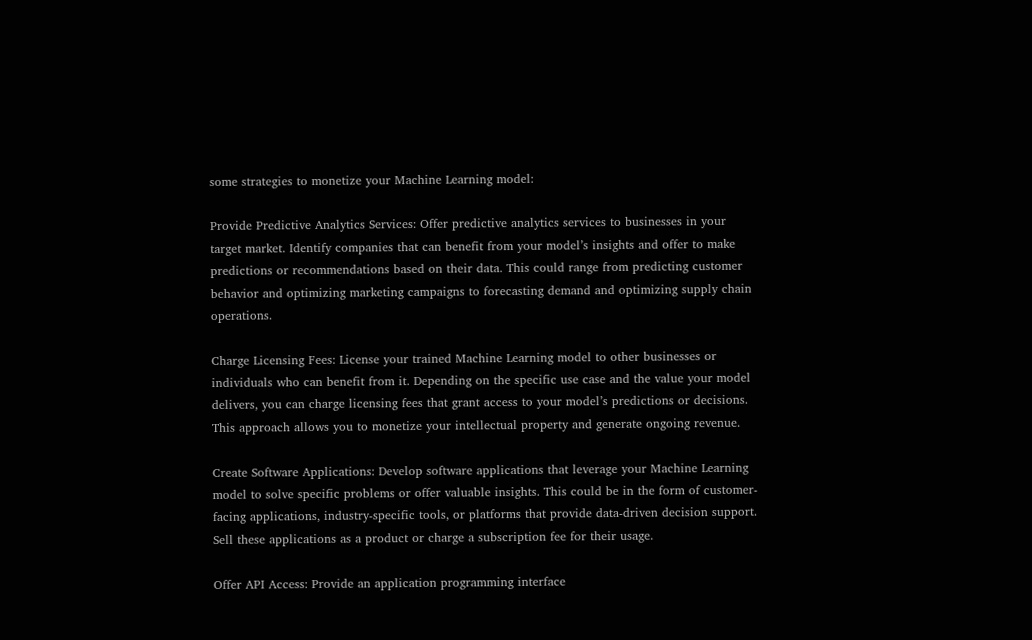some strategies to monetize your Machine Learning model:

Provide Predictive Analytics Services: Offer predictive analytics services to businesses in your target market. Identify companies that can benefit from your model’s insights and offer to make predictions or recommendations based on their data. This could range from predicting customer behavior and optimizing marketing campaigns to forecasting demand and optimizing supply chain operations.

Charge Licensing Fees: License your trained Machine Learning model to other businesses or individuals who can benefit from it. Depending on the specific use case and the value your model delivers, you can charge licensing fees that grant access to your model’s predictions or decisions. This approach allows you to monetize your intellectual property and generate ongoing revenue.

Create Software Applications: Develop software applications that leverage your Machine Learning model to solve specific problems or offer valuable insights. This could be in the form of customer-facing applications, industry-specific tools, or platforms that provide data-driven decision support. Sell these applications as a product or charge a subscription fee for their usage.

Offer API Access: Provide an application programming interface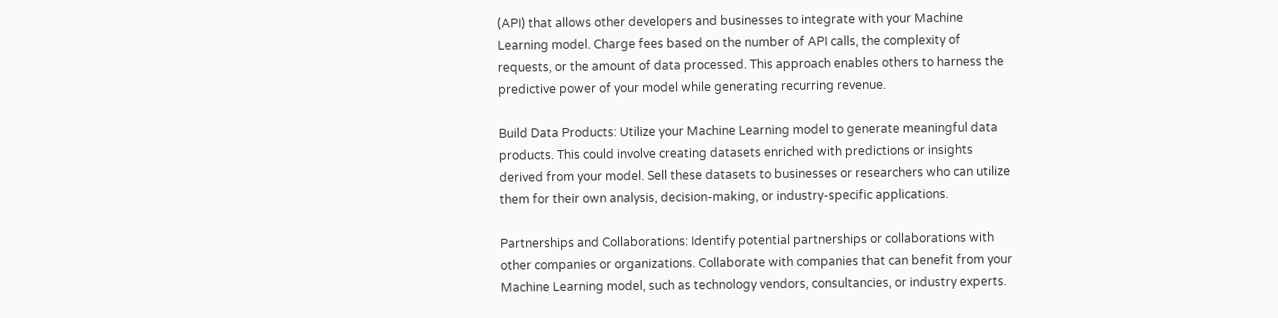(API) that allows other developers and businesses to integrate with your Machine Learning model. Charge fees based on the number of API calls, the complexity of requests, or the amount of data processed. This approach enables others to harness the predictive power of your model while generating recurring revenue.

Build Data Products: Utilize your Machine Learning model to generate meaningful data products. This could involve creating datasets enriched with predictions or insights derived from your model. Sell these datasets to businesses or researchers who can utilize them for their own analysis, decision-making, or industry-specific applications.

Partnerships and Collaborations: Identify potential partnerships or collaborations with other companies or organizations. Collaborate with companies that can benefit from your Machine Learning model, such as technology vendors, consultancies, or industry experts.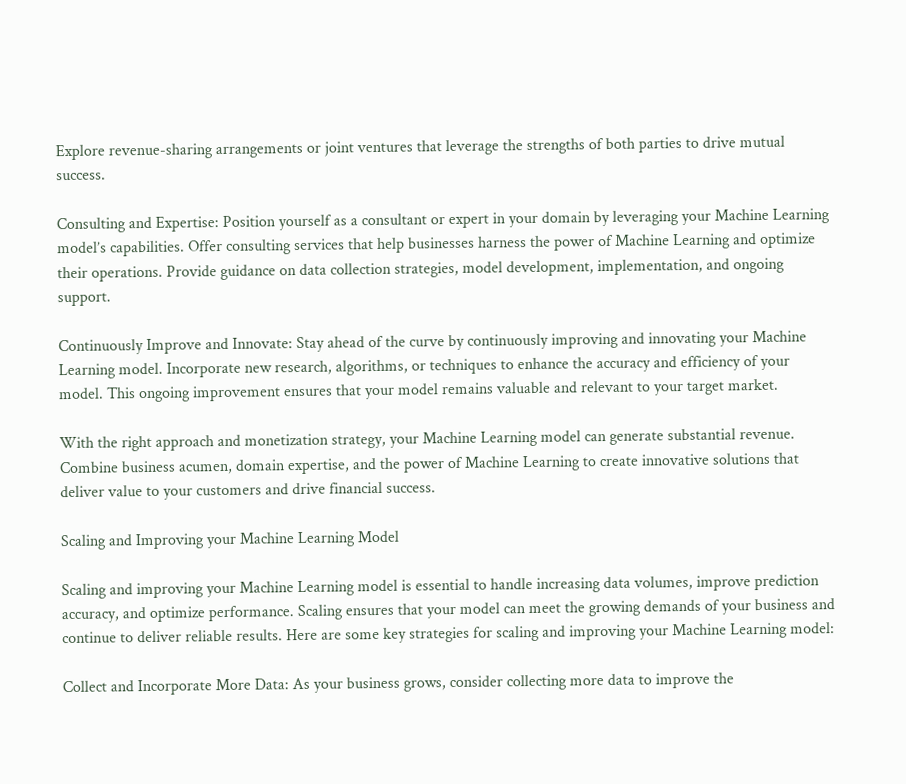Explore revenue-sharing arrangements or joint ventures that leverage the strengths of both parties to drive mutual success.

Consulting and Expertise: Position yourself as a consultant or expert in your domain by leveraging your Machine Learning model’s capabilities. Offer consulting services that help businesses harness the power of Machine Learning and optimize their operations. Provide guidance on data collection strategies, model development, implementation, and ongoing support.

Continuously Improve and Innovate: Stay ahead of the curve by continuously improving and innovating your Machine Learning model. Incorporate new research, algorithms, or techniques to enhance the accuracy and efficiency of your model. This ongoing improvement ensures that your model remains valuable and relevant to your target market.

With the right approach and monetization strategy, your Machine Learning model can generate substantial revenue. Combine business acumen, domain expertise, and the power of Machine Learning to create innovative solutions that deliver value to your customers and drive financial success.

Scaling and Improving your Machine Learning Model

Scaling and improving your Machine Learning model is essential to handle increasing data volumes, improve prediction accuracy, and optimize performance. Scaling ensures that your model can meet the growing demands of your business and continue to deliver reliable results. Here are some key strategies for scaling and improving your Machine Learning model:

Collect and Incorporate More Data: As your business grows, consider collecting more data to improve the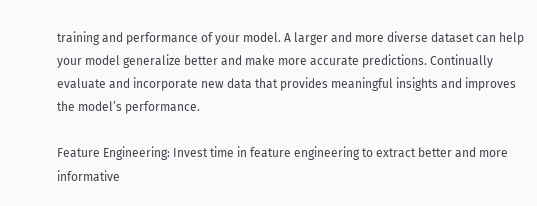training and performance of your model. A larger and more diverse dataset can help your model generalize better and make more accurate predictions. Continually evaluate and incorporate new data that provides meaningful insights and improves the model’s performance.

Feature Engineering: Invest time in feature engineering to extract better and more informative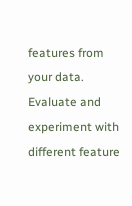features from your data. Evaluate and experiment with different feature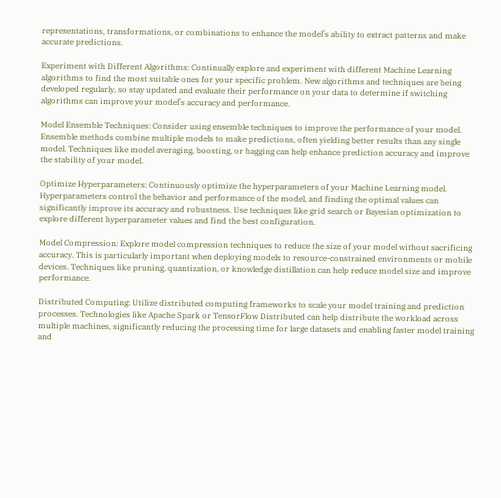representations, transformations, or combinations to enhance the model’s ability to extract patterns and make accurate predictions.

Experiment with Different Algorithms: Continually explore and experiment with different Machine Learning algorithms to find the most suitable ones for your specific problem. New algorithms and techniques are being developed regularly, so stay updated and evaluate their performance on your data to determine if switching algorithms can improve your model’s accuracy and performance.

Model Ensemble Techniques: Consider using ensemble techniques to improve the performance of your model. Ensemble methods combine multiple models to make predictions, often yielding better results than any single model. Techniques like model averaging, boosting, or bagging can help enhance prediction accuracy and improve the stability of your model.

Optimize Hyperparameters: Continuously optimize the hyperparameters of your Machine Learning model. Hyperparameters control the behavior and performance of the model, and finding the optimal values can significantly improve its accuracy and robustness. Use techniques like grid search or Bayesian optimization to explore different hyperparameter values and find the best configuration.

Model Compression: Explore model compression techniques to reduce the size of your model without sacrificing accuracy. This is particularly important when deploying models to resource-constrained environments or mobile devices. Techniques like pruning, quantization, or knowledge distillation can help reduce model size and improve performance.

Distributed Computing: Utilize distributed computing frameworks to scale your model training and prediction processes. Technologies like Apache Spark or TensorFlow Distributed can help distribute the workload across multiple machines, significantly reducing the processing time for large datasets and enabling faster model training and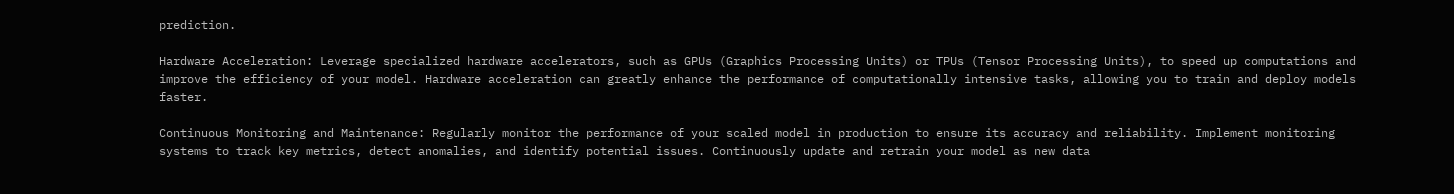prediction.

Hardware Acceleration: Leverage specialized hardware accelerators, such as GPUs (Graphics Processing Units) or TPUs (Tensor Processing Units), to speed up computations and improve the efficiency of your model. Hardware acceleration can greatly enhance the performance of computationally intensive tasks, allowing you to train and deploy models faster.

Continuous Monitoring and Maintenance: Regularly monitor the performance of your scaled model in production to ensure its accuracy and reliability. Implement monitoring systems to track key metrics, detect anomalies, and identify potential issues. Continuously update and retrain your model as new data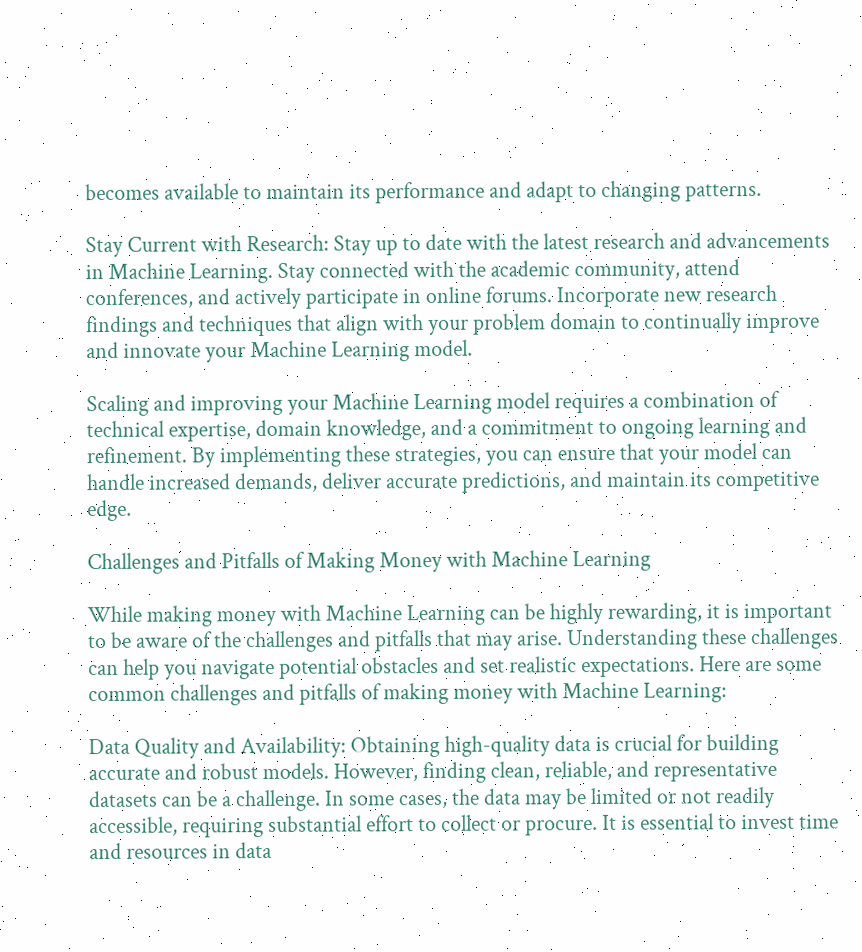becomes available to maintain its performance and adapt to changing patterns.

Stay Current with Research: Stay up to date with the latest research and advancements in Machine Learning. Stay connected with the academic community, attend conferences, and actively participate in online forums. Incorporate new research findings and techniques that align with your problem domain to continually improve and innovate your Machine Learning model.

Scaling and improving your Machine Learning model requires a combination of technical expertise, domain knowledge, and a commitment to ongoing learning and refinement. By implementing these strategies, you can ensure that your model can handle increased demands, deliver accurate predictions, and maintain its competitive edge.

Challenges and Pitfalls of Making Money with Machine Learning

While making money with Machine Learning can be highly rewarding, it is important to be aware of the challenges and pitfalls that may arise. Understanding these challenges can help you navigate potential obstacles and set realistic expectations. Here are some common challenges and pitfalls of making money with Machine Learning:

Data Quality and Availability: Obtaining high-quality data is crucial for building accurate and robust models. However, finding clean, reliable, and representative datasets can be a challenge. In some cases, the data may be limited or not readily accessible, requiring substantial effort to collect or procure. It is essential to invest time and resources in data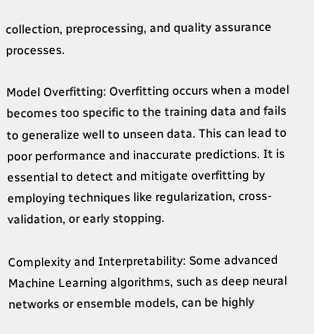collection, preprocessing, and quality assurance processes.

Model Overfitting: Overfitting occurs when a model becomes too specific to the training data and fails to generalize well to unseen data. This can lead to poor performance and inaccurate predictions. It is essential to detect and mitigate overfitting by employing techniques like regularization, cross-validation, or early stopping.

Complexity and Interpretability: Some advanced Machine Learning algorithms, such as deep neural networks or ensemble models, can be highly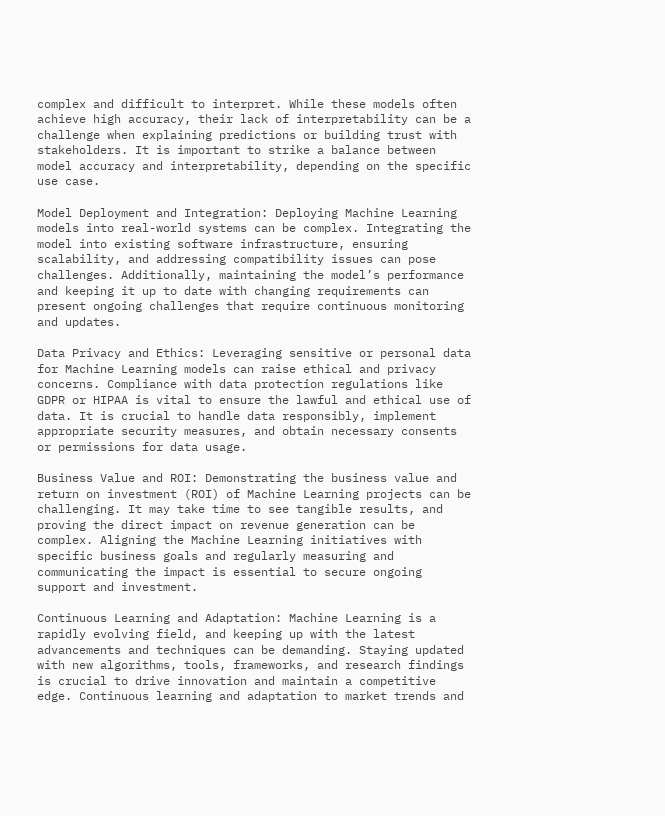complex and difficult to interpret. While these models often achieve high accuracy, their lack of interpretability can be a challenge when explaining predictions or building trust with stakeholders. It is important to strike a balance between model accuracy and interpretability, depending on the specific use case.

Model Deployment and Integration: Deploying Machine Learning models into real-world systems can be complex. Integrating the model into existing software infrastructure, ensuring scalability, and addressing compatibility issues can pose challenges. Additionally, maintaining the model’s performance and keeping it up to date with changing requirements can present ongoing challenges that require continuous monitoring and updates.

Data Privacy and Ethics: Leveraging sensitive or personal data for Machine Learning models can raise ethical and privacy concerns. Compliance with data protection regulations like GDPR or HIPAA is vital to ensure the lawful and ethical use of data. It is crucial to handle data responsibly, implement appropriate security measures, and obtain necessary consents or permissions for data usage.

Business Value and ROI: Demonstrating the business value and return on investment (ROI) of Machine Learning projects can be challenging. It may take time to see tangible results, and proving the direct impact on revenue generation can be complex. Aligning the Machine Learning initiatives with specific business goals and regularly measuring and communicating the impact is essential to secure ongoing support and investment.

Continuous Learning and Adaptation: Machine Learning is a rapidly evolving field, and keeping up with the latest advancements and techniques can be demanding. Staying updated with new algorithms, tools, frameworks, and research findings is crucial to drive innovation and maintain a competitive edge. Continuous learning and adaptation to market trends and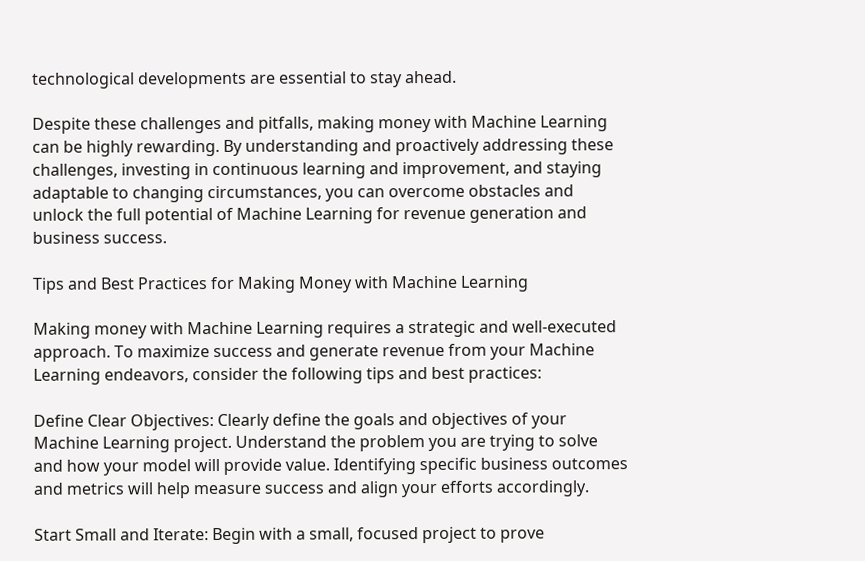technological developments are essential to stay ahead.

Despite these challenges and pitfalls, making money with Machine Learning can be highly rewarding. By understanding and proactively addressing these challenges, investing in continuous learning and improvement, and staying adaptable to changing circumstances, you can overcome obstacles and unlock the full potential of Machine Learning for revenue generation and business success.

Tips and Best Practices for Making Money with Machine Learning

Making money with Machine Learning requires a strategic and well-executed approach. To maximize success and generate revenue from your Machine Learning endeavors, consider the following tips and best practices:

Define Clear Objectives: Clearly define the goals and objectives of your Machine Learning project. Understand the problem you are trying to solve and how your model will provide value. Identifying specific business outcomes and metrics will help measure success and align your efforts accordingly.

Start Small and Iterate: Begin with a small, focused project to prove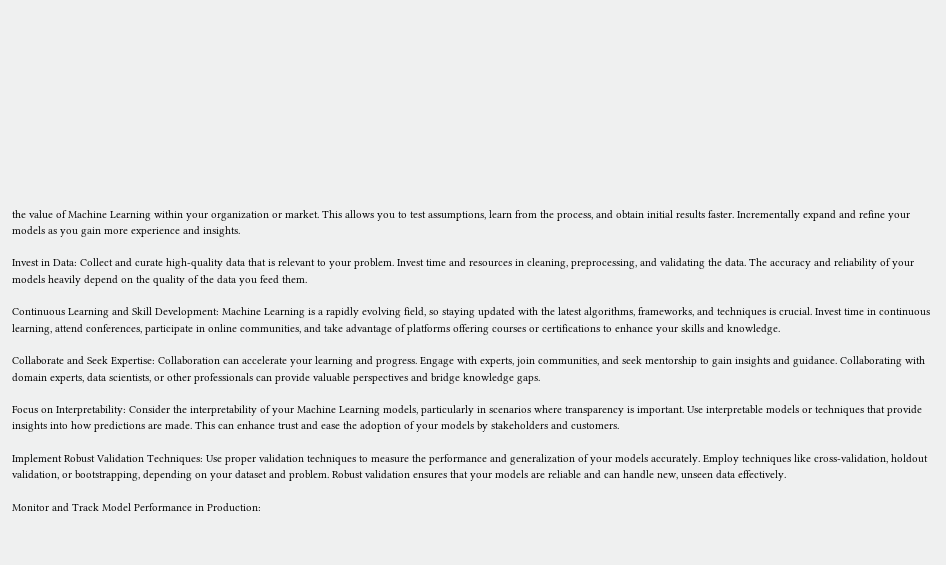the value of Machine Learning within your organization or market. This allows you to test assumptions, learn from the process, and obtain initial results faster. Incrementally expand and refine your models as you gain more experience and insights.

Invest in Data: Collect and curate high-quality data that is relevant to your problem. Invest time and resources in cleaning, preprocessing, and validating the data. The accuracy and reliability of your models heavily depend on the quality of the data you feed them.

Continuous Learning and Skill Development: Machine Learning is a rapidly evolving field, so staying updated with the latest algorithms, frameworks, and techniques is crucial. Invest time in continuous learning, attend conferences, participate in online communities, and take advantage of platforms offering courses or certifications to enhance your skills and knowledge.

Collaborate and Seek Expertise: Collaboration can accelerate your learning and progress. Engage with experts, join communities, and seek mentorship to gain insights and guidance. Collaborating with domain experts, data scientists, or other professionals can provide valuable perspectives and bridge knowledge gaps.

Focus on Interpretability: Consider the interpretability of your Machine Learning models, particularly in scenarios where transparency is important. Use interpretable models or techniques that provide insights into how predictions are made. This can enhance trust and ease the adoption of your models by stakeholders and customers.

Implement Robust Validation Techniques: Use proper validation techniques to measure the performance and generalization of your models accurately. Employ techniques like cross-validation, holdout validation, or bootstrapping, depending on your dataset and problem. Robust validation ensures that your models are reliable and can handle new, unseen data effectively.

Monitor and Track Model Performance in Production: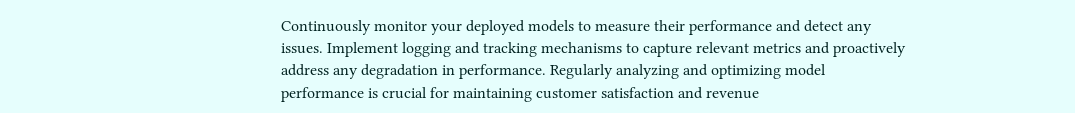Continuously monitor your deployed models to measure their performance and detect any issues. Implement logging and tracking mechanisms to capture relevant metrics and proactively address any degradation in performance. Regularly analyzing and optimizing model performance is crucial for maintaining customer satisfaction and revenue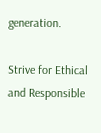generation.

Strive for Ethical and Responsible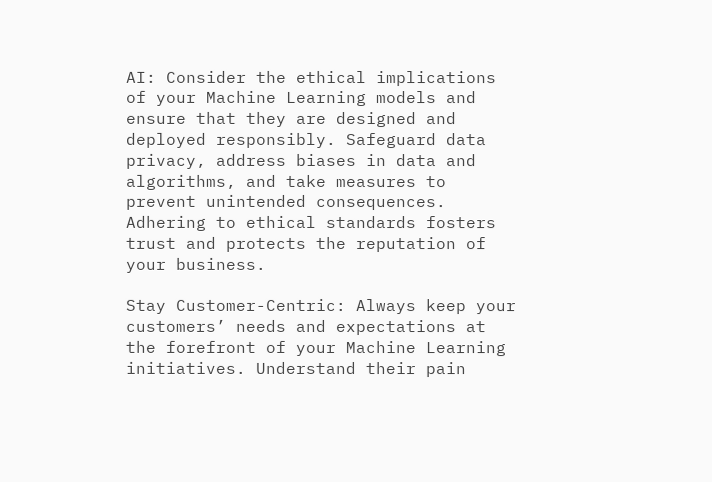AI: Consider the ethical implications of your Machine Learning models and ensure that they are designed and deployed responsibly. Safeguard data privacy, address biases in data and algorithms, and take measures to prevent unintended consequences. Adhering to ethical standards fosters trust and protects the reputation of your business.

Stay Customer-Centric: Always keep your customers’ needs and expectations at the forefront of your Machine Learning initiatives. Understand their pain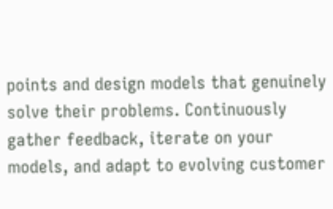points and design models that genuinely solve their problems. Continuously gather feedback, iterate on your models, and adapt to evolving customer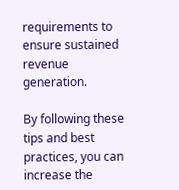requirements to ensure sustained revenue generation.

By following these tips and best practices, you can increase the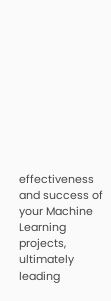effectiveness and success of your Machine Learning projects, ultimately leading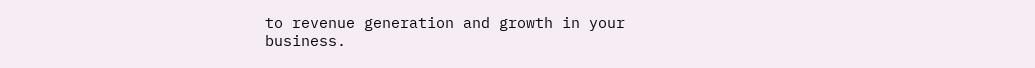to revenue generation and growth in your business.